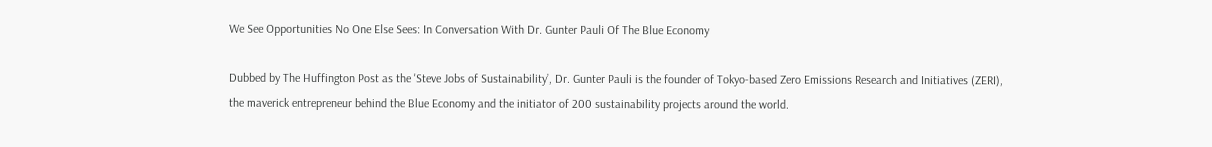We See Opportunities No One Else Sees: In Conversation With Dr. Gunter Pauli Of The Blue Economy

Dubbed by The Huffington Post as the 'Steve Jobs of Sustainability’, Dr. Gunter Pauli is the founder of Tokyo-based Zero Emissions Research and Initiatives (ZERI), the maverick entrepreneur behind the Blue Economy and the initiator of 200 sustainability projects around the world.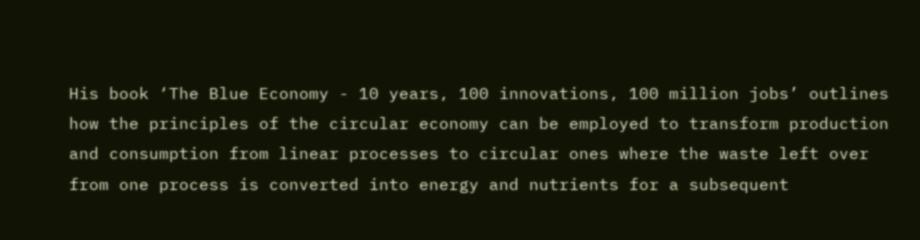His book ‘The Blue Economy - 10 years, 100 innovations, 100 million jobs’ outlines how the principles of the circular economy can be employed to transform production and consumption from linear processes to circular ones where the waste left over from one process is converted into energy and nutrients for a subsequent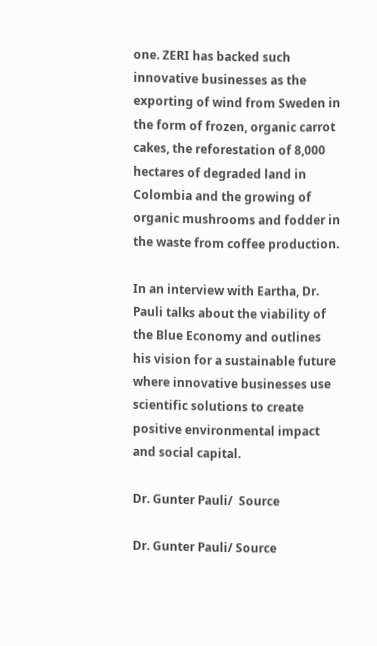one. ZERI has backed such innovative businesses as the exporting of wind from Sweden in the form of frozen, organic carrot cakes, the reforestation of 8,000 hectares of degraded land in Colombia and the growing of organic mushrooms and fodder in the waste from coffee production.

In an interview with Eartha, Dr. Pauli talks about the viability of the Blue Economy and outlines his vision for a sustainable future where innovative businesses use scientific solutions to create positive environmental impact and social capital.

Dr. Gunter Pauli/  Source

Dr. Gunter Pauli/ Source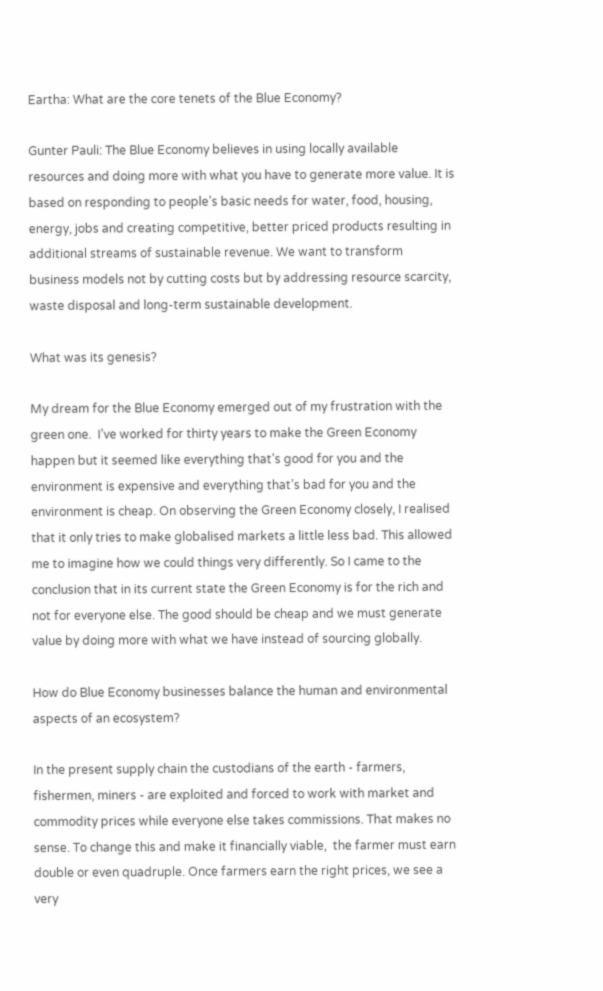Eartha: What are the core tenets of the Blue Economy?

Gunter Pauli: The Blue Economy believes in using locally available resources and doing more with what you have to generate more value. It is based on responding to people’s basic needs for water, food, housing, energy, jobs and creating competitive, better priced products resulting in additional streams of sustainable revenue. We want to transform business models not by cutting costs but by addressing resource scarcity, waste disposal and long-term sustainable development.

What was its genesis?

My dream for the Blue Economy emerged out of my frustration with the green one.  I’ve worked for thirty years to make the Green Economy happen but it seemed like everything that’s good for you and the environment is expensive and everything that’s bad for you and the environment is cheap. On observing the Green Economy closely, I realised that it only tries to make globalised markets a little less bad. This allowed me to imagine how we could things very differently. So I came to the conclusion that in its current state the Green Economy is for the rich and not for everyone else. The good should be cheap and we must generate value by doing more with what we have instead of sourcing globally.

How do Blue Economy businesses balance the human and environmental aspects of an ecosystem?

In the present supply chain the custodians of the earth - farmers, fishermen, miners - are exploited and forced to work with market and commodity prices while everyone else takes commissions. That makes no sense. To change this and make it financially viable,  the farmer must earn double or even quadruple. Once farmers earn the right prices, we see a very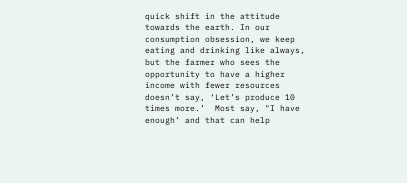quick shift in the attitude towards the earth. In our consumption obsession, we keep eating and drinking like always, but the farmer who sees the opportunity to have a higher income with fewer resources doesn’t say, ‘Let’s produce 10 times more.’  Most say, "I have enough’ and that can help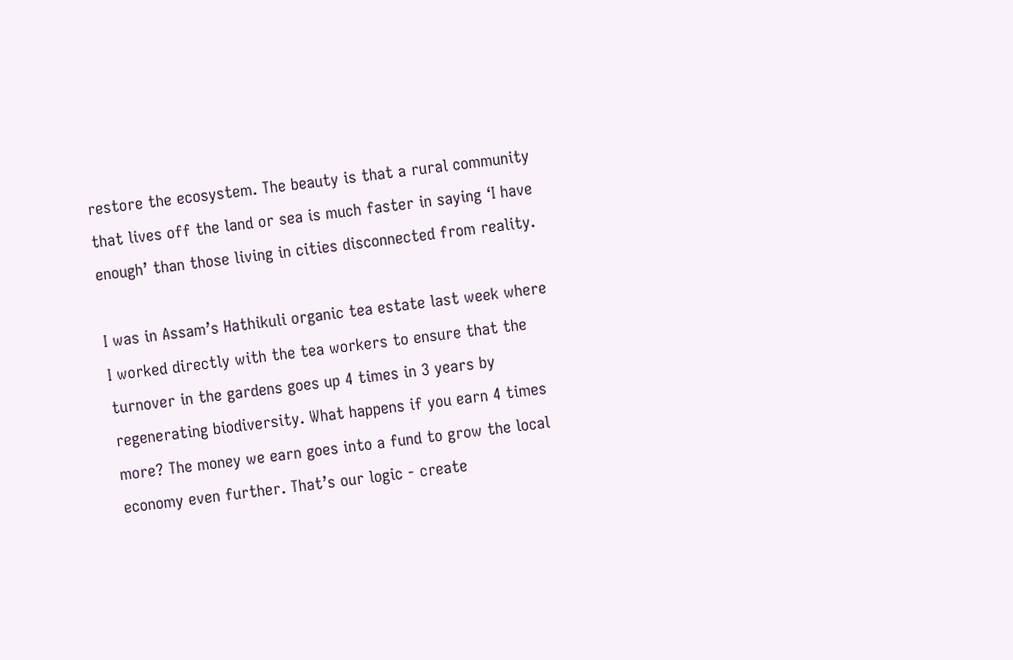restore the ecosystem. The beauty is that a rural community that lives off the land or sea is much faster in saying ‘I have enough’ than those living in cities disconnected from reality.

I was in Assam’s Hathikuli organic tea estate last week where I worked directly with the tea workers to ensure that the turnover in the gardens goes up 4 times in 3 years by regenerating biodiversity. What happens if you earn 4 times more? The money we earn goes into a fund to grow the local economy even further. That’s our logic - create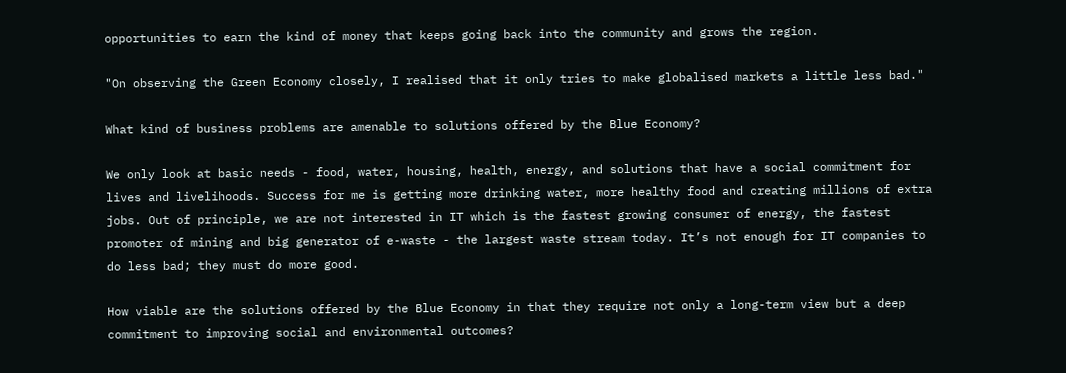opportunities to earn the kind of money that keeps going back into the community and grows the region.

"On observing the Green Economy closely, I realised that it only tries to make globalised markets a little less bad."

What kind of business problems are amenable to solutions offered by the Blue Economy?

We only look at basic needs - food, water, housing, health, energy, and solutions that have a social commitment for lives and livelihoods. Success for me is getting more drinking water, more healthy food and creating millions of extra jobs. Out of principle, we are not interested in IT which is the fastest growing consumer of energy, the fastest promoter of mining and big generator of e-waste - the largest waste stream today. It’s not enough for IT companies to do less bad; they must do more good.

How viable are the solutions offered by the Blue Economy in that they require not only a long-term view but a deep commitment to improving social and environmental outcomes?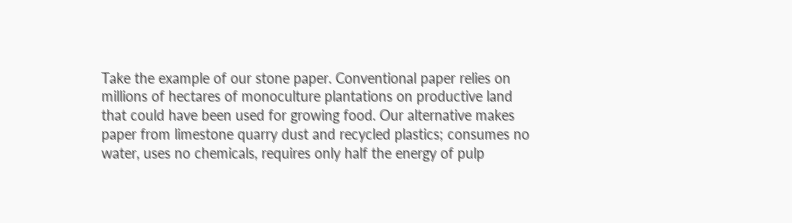Take the example of our stone paper. Conventional paper relies on millions of hectares of monoculture plantations on productive land that could have been used for growing food. Our alternative makes paper from limestone quarry dust and recycled plastics; consumes no water, uses no chemicals, requires only half the energy of pulp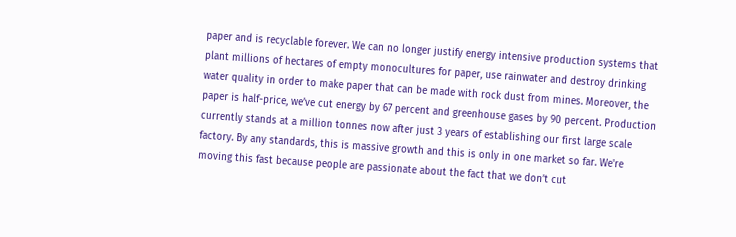paper and is recyclable forever. We can no longer justify energy intensive production systems that plant millions of hectares of empty monocultures for paper, use rainwater and destroy drinking water quality in order to make paper that can be made with rock dust from mines. Moreover, the paper is half-price, we’ve cut energy by 67 percent and greenhouse gases by 90 percent. Production currently stands at a million tonnes now after just 3 years of establishing our first large scale factory. By any standards, this is massive growth and this is only in one market so far. We're moving this fast because people are passionate about the fact that we don’t cut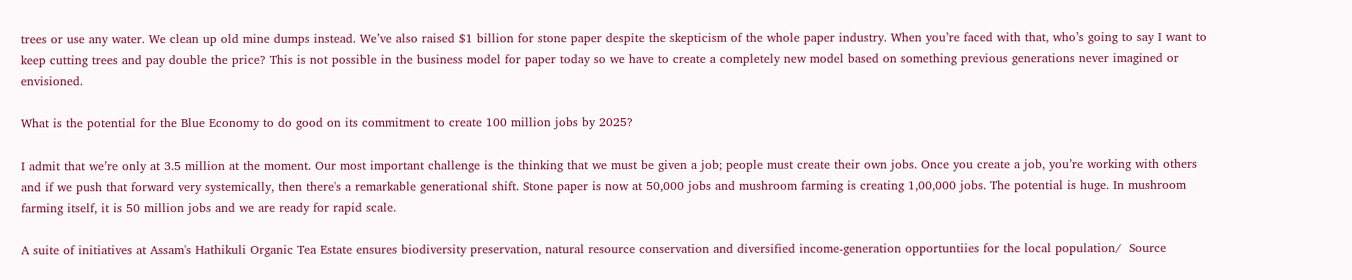trees or use any water. We clean up old mine dumps instead. We’ve also raised $1 billion for stone paper despite the skepticism of the whole paper industry. When you’re faced with that, who’s going to say I want to keep cutting trees and pay double the price? This is not possible in the business model for paper today so we have to create a completely new model based on something previous generations never imagined or envisioned.

What is the potential for the Blue Economy to do good on its commitment to create 100 million jobs by 2025?

I admit that we’re only at 3.5 million at the moment. Our most important challenge is the thinking that we must be given a job; people must create their own jobs. Once you create a job, you’re working with others and if we push that forward very systemically, then there's a remarkable generational shift. Stone paper is now at 50,000 jobs and mushroom farming is creating 1,00,000 jobs. The potential is huge. In mushroom farming itself, it is 50 million jobs and we are ready for rapid scale.

A suite of initiatives at Assam's Hathikuli Organic Tea Estate ensures biodiversity preservation, natural resource conservation and diversified income-generation opportuntiies for the local population/  Source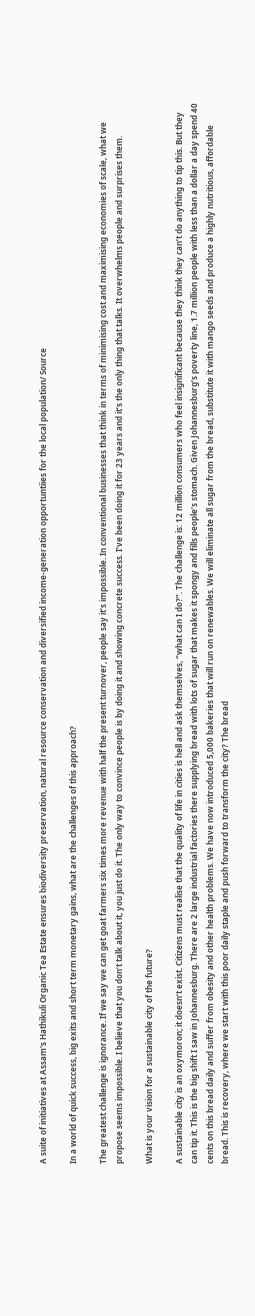A suite of initiatives at Assam's Hathikuli Organic Tea Estate ensures biodiversity preservation, natural resource conservation and diversified income-generation opportuntiies for the local population/ Source

In a world of quick success, big exits and short term monetary gains, what are the challenges of this approach?

The greatest challenge is ignorance. If we say we can get goat farmers six times more revenue with half the present turnover, people say it’s impossible. In conventional businesses that think in terms of minimising cost and maximising economies of scale, what we propose seems impossible. I believe that you don’t talk about it, you just do it. The only way to convince people is by doing it and showing concrete success. I’ve been doing it for 23 years and it’s the only thing that talks. It overwhelms people and surprises them.

What is your vision for a sustainable city of the future?

A sustainable city is an oxymoron; it doesn’t exist. Citizens must realise that the quality of life in cities is hell and ask themselves, “what can I do?”. The challenge is: 12 million consumers who feel insignificant because they think they can’t do anything to tip this. But they can tip it. This is the big shift I saw in Johannesburg. There are 2 large industrial factories there supplying bread with lots of sugar that makes it spongy and fills people’s stomach. Given Johannesburg’s poverty line, 1.7 million people with less than a dollar a day spend 40 cents on this bread daily and suffer from obesity and other health problems. We have now introduced 5,000 bakeries that will run on renewables. We will eliminate all sugar from the bread, substitute it with mango seeds and produce a highly nutritious, affordable bread. This is recovery, where we start with this poor daily staple and push forward to transform the city? The bread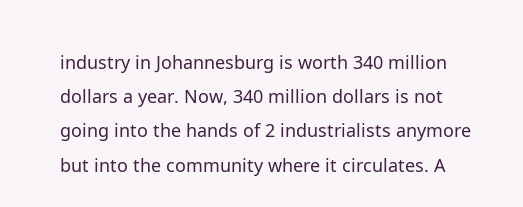industry in Johannesburg is worth 340 million dollars a year. Now, 340 million dollars is not going into the hands of 2 industrialists anymore but into the community where it circulates. A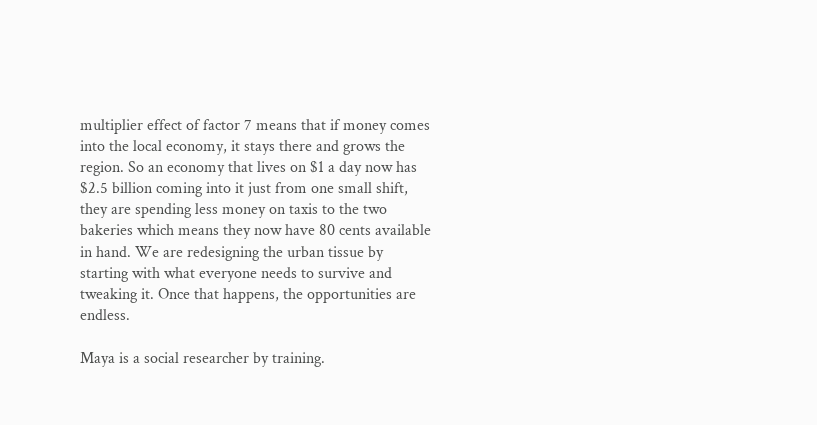multiplier effect of factor 7 means that if money comes into the local economy, it stays there and grows the region. So an economy that lives on $1 a day now has $2.5 billion coming into it just from one small shift, they are spending less money on taxis to the two bakeries which means they now have 80 cents available in hand. We are redesigning the urban tissue by starting with what everyone needs to survive and tweaking it. Once that happens, the opportunities are endless.

Maya is a social researcher by training.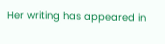Her writing has appeared in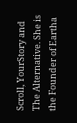Scroll, YourStory and The Alternative. She is the Founder of Eartha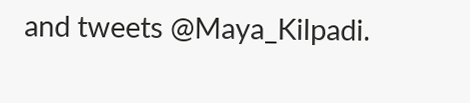and tweets @Maya_Kilpadi.